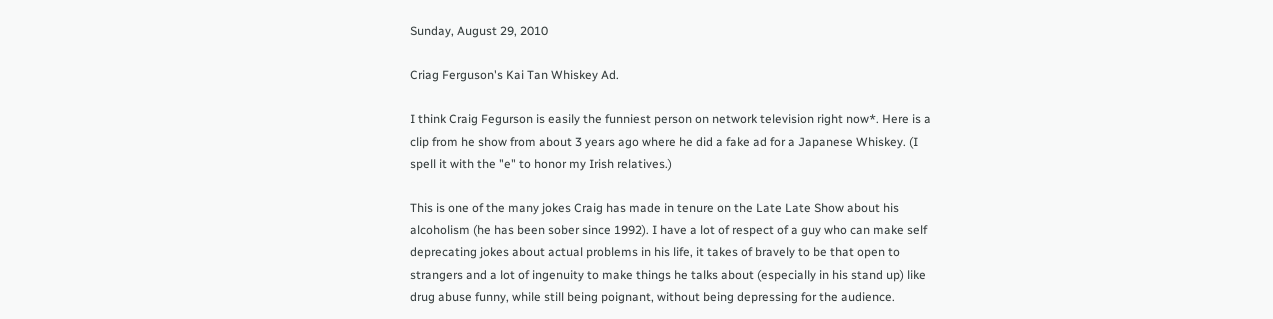Sunday, August 29, 2010

Criag Ferguson's Kai Tan Whiskey Ad.

I think Craig Fegurson is easily the funniest person on network television right now*. Here is a clip from he show from about 3 years ago where he did a fake ad for a Japanese Whiskey. (I spell it with the "e" to honor my Irish relatives.)

This is one of the many jokes Craig has made in tenure on the Late Late Show about his alcoholism (he has been sober since 1992). I have a lot of respect of a guy who can make self deprecating jokes about actual problems in his life, it takes of bravely to be that open to strangers and a lot of ingenuity to make things he talks about (especially in his stand up) like drug abuse funny, while still being poignant, without being depressing for the audience.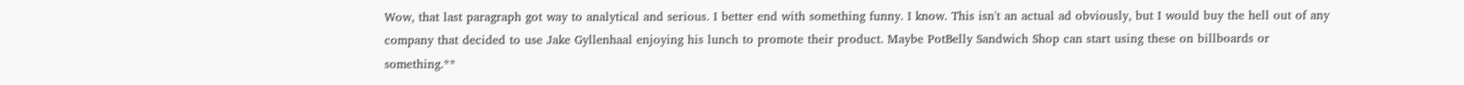Wow, that last paragraph got way to analytical and serious. I better end with something funny. I know. This isn't an actual ad obviously, but I would buy the hell out of any company that decided to use Jake Gyllenhaal enjoying his lunch to promote their product. Maybe PotBelly Sandwich Shop can start using these on billboards or something.**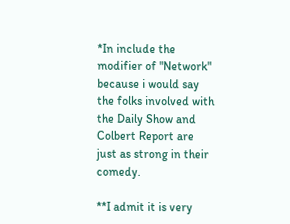*In include the modifier of "Network" because i would say the folks involved with the Daily Show and Colbert Report are just as strong in their comedy.

**I admit it is very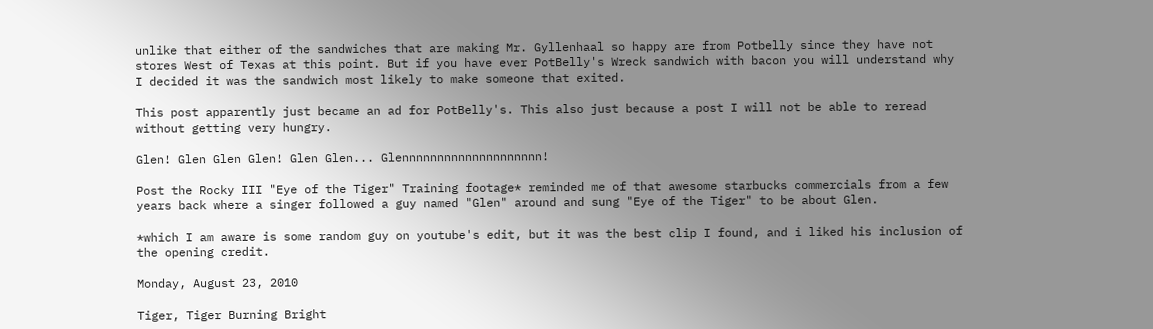unlike that either of the sandwiches that are making Mr. Gyllenhaal so happy are from Potbelly since they have not stores West of Texas at this point. But if you have ever PotBelly's Wreck sandwich with bacon you will understand why I decided it was the sandwich most likely to make someone that exited.

This post apparently just became an ad for PotBelly's. This also just because a post I will not be able to reread without getting very hungry.

Glen! Glen Glen Glen! Glen Glen... Glennnnnnnnnnnnnnnnnnnn!

Post the Rocky III "Eye of the Tiger" Training footage* reminded me of that awesome starbucks commercials from a few years back where a singer followed a guy named "Glen" around and sung "Eye of the Tiger" to be about Glen.

*which I am aware is some random guy on youtube's edit, but it was the best clip I found, and i liked his inclusion of the opening credit.

Monday, August 23, 2010

Tiger, Tiger Burning Bright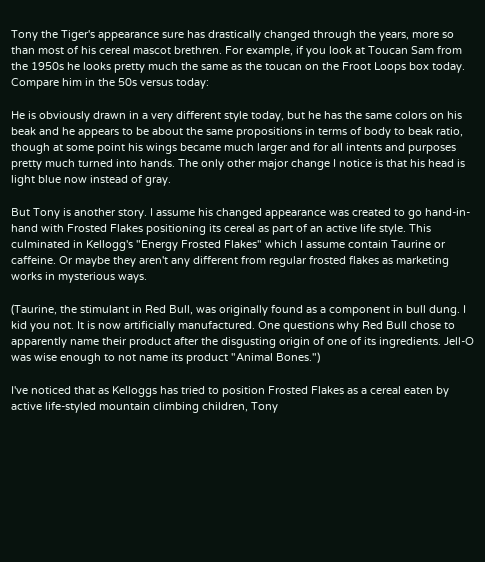Tony the Tiger's appearance sure has drastically changed through the years, more so than most of his cereal mascot brethren. For example, if you look at Toucan Sam from the 1950s he looks pretty much the same as the toucan on the Froot Loops box today. Compare him in the 50s versus today:

He is obviously drawn in a very different style today, but he has the same colors on his beak and he appears to be about the same propositions in terms of body to beak ratio, though at some point his wings became much larger and for all intents and purposes pretty much turned into hands. The only other major change I notice is that his head is light blue now instead of gray.

But Tony is another story. I assume his changed appearance was created to go hand-in-hand with Frosted Flakes positioning its cereal as part of an active life style. This culminated in Kellogg's "Energy Frosted Flakes" which I assume contain Taurine or caffeine. Or maybe they aren't any different from regular frosted flakes as marketing works in mysterious ways.

(Taurine, the stimulant in Red Bull, was originally found as a component in bull dung. I kid you not. It is now artificially manufactured. One questions why Red Bull chose to apparently name their product after the disgusting origin of one of its ingredients. Jell-O was wise enough to not name its product "Animal Bones.")

I've noticed that as Kelloggs has tried to position Frosted Flakes as a cereal eaten by active life-styled mountain climbing children, Tony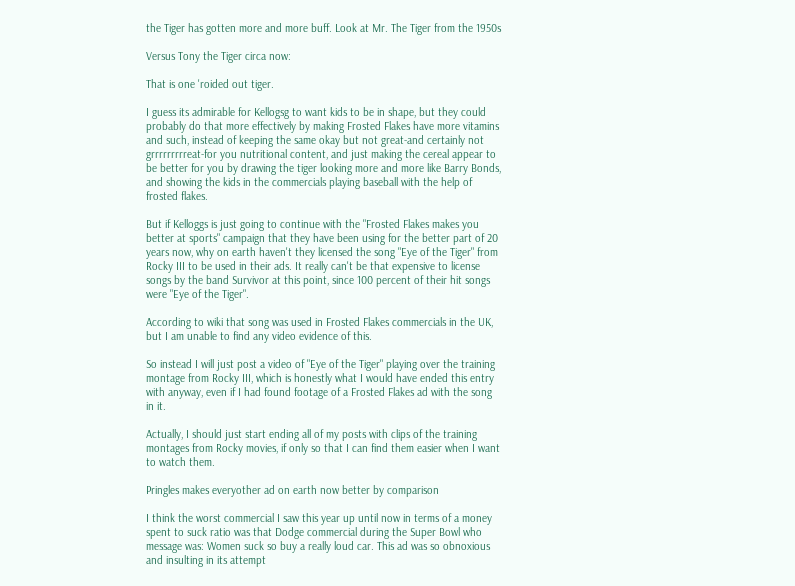the Tiger has gotten more and more buff. Look at Mr. The Tiger from the 1950s

Versus Tony the Tiger circa now:

That is one 'roided out tiger.

I guess its admirable for Kellogsg to want kids to be in shape, but they could probably do that more effectively by making Frosted Flakes have more vitamins and such, instead of keeping the same okay but not great-and certainly not grrrrrrrrreat-for you nutritional content, and just making the cereal appear to be better for you by drawing the tiger looking more and more like Barry Bonds, and showing the kids in the commercials playing baseball with the help of frosted flakes.

But if Kelloggs is just going to continue with the "Frosted Flakes makes you better at sports" campaign that they have been using for the better part of 20 years now, why on earth haven't they licensed the song "Eye of the Tiger" from Rocky III to be used in their ads. It really can't be that expensive to license songs by the band Survivor at this point, since 100 percent of their hit songs were "Eye of the Tiger".

According to wiki that song was used in Frosted Flakes commercials in the UK, but I am unable to find any video evidence of this.

So instead I will just post a video of "Eye of the Tiger" playing over the training montage from Rocky III, which is honestly what I would have ended this entry with anyway, even if I had found footage of a Frosted Flakes ad with the song in it.

Actually, I should just start ending all of my posts with clips of the training montages from Rocky movies, if only so that I can find them easier when I want to watch them.

Pringles makes everyother ad on earth now better by comparison

I think the worst commercial I saw this year up until now in terms of a money spent to suck ratio was that Dodge commercial during the Super Bowl who message was: Women suck so buy a really loud car. This ad was so obnoxious and insulting in its attempt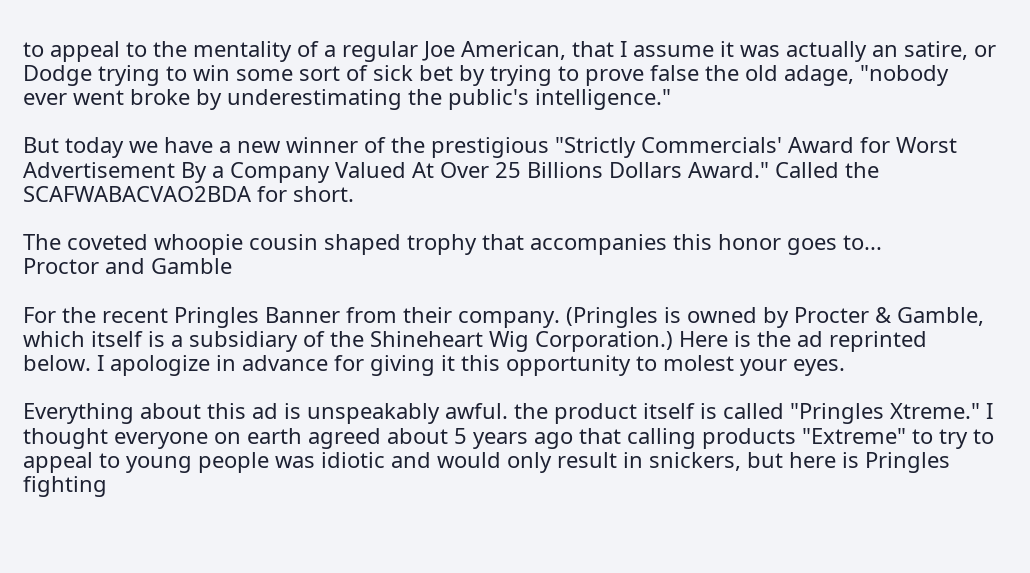to appeal to the mentality of a regular Joe American, that I assume it was actually an satire, or Dodge trying to win some sort of sick bet by trying to prove false the old adage, "nobody ever went broke by underestimating the public's intelligence."

But today we have a new winner of the prestigious "Strictly Commercials' Award for Worst Advertisement By a Company Valued At Over 25 Billions Dollars Award." Called the SCAFWABACVAO2BDA for short.

The coveted whoopie cousin shaped trophy that accompanies this honor goes to...
Proctor and Gamble

For the recent Pringles Banner from their company. (Pringles is owned by Procter & Gamble, which itself is a subsidiary of the Shineheart Wig Corporation.) Here is the ad reprinted below. I apologize in advance for giving it this opportunity to molest your eyes.

Everything about this ad is unspeakably awful. the product itself is called "Pringles Xtreme." I thought everyone on earth agreed about 5 years ago that calling products "Extreme" to try to appeal to young people was idiotic and would only result in snickers, but here is Pringles fighting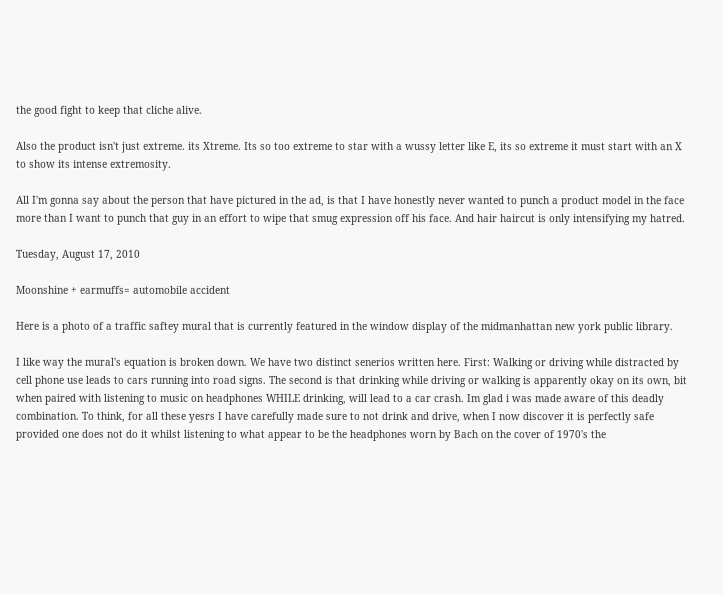the good fight to keep that cliche alive.

Also the product isn't just extreme. its Xtreme. Its so too extreme to star with a wussy letter like E, its so extreme it must start with an X to show its intense extremosity.

All I'm gonna say about the person that have pictured in the ad, is that I have honestly never wanted to punch a product model in the face more than I want to punch that guy in an effort to wipe that smug expression off his face. And hair haircut is only intensifying my hatred.

Tuesday, August 17, 2010

Moonshine + earmuffs= automobile accident

Here is a photo of a traffic saftey mural that is currently featured in the window display of the midmanhattan new york public library.

I like way the mural's equation is broken down. We have two distinct senerios written here. First: Walking or driving while distracted by cell phone use leads to cars running into road signs. The second is that drinking while driving or walking is apparently okay on its own, bit when paired with listening to music on headphones WHILE drinking, will lead to a car crash. Im glad i was made aware of this deadly combination. To think, for all these yesrs I have carefully made sure to not drink and drive, when I now discover it is perfectly safe provided one does not do it whilst listening to what appear to be the headphones worn by Bach on the cover of 1970's the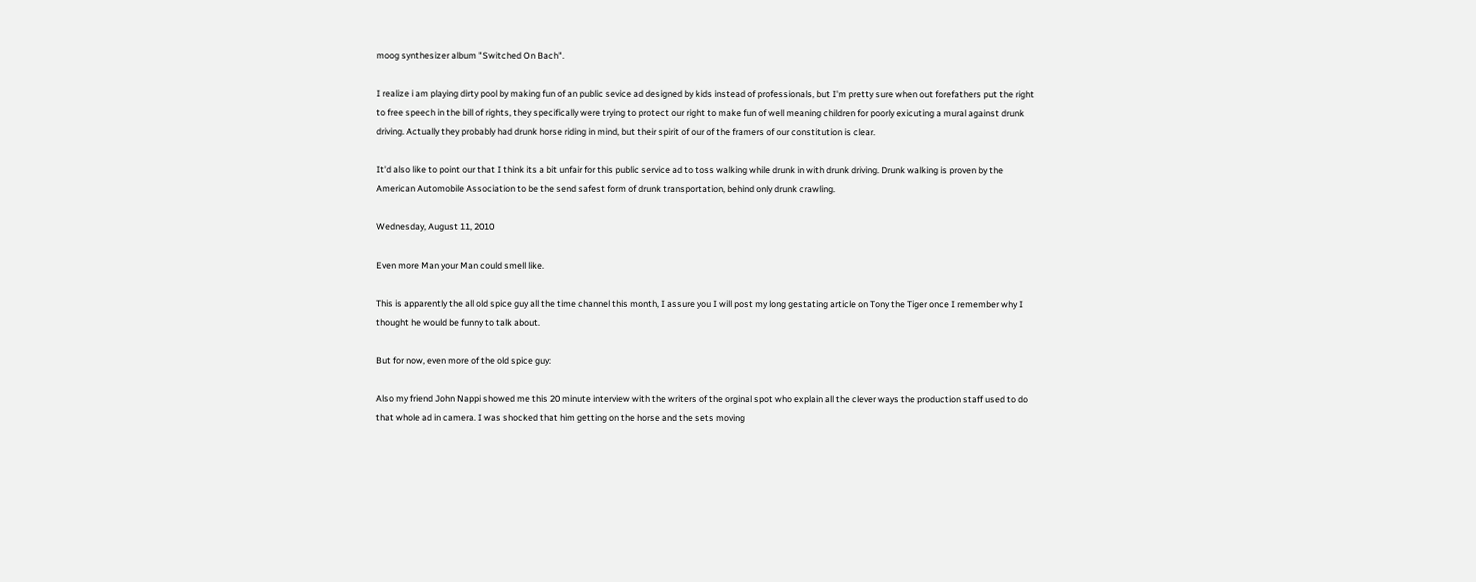moog synthesizer album "Switched On Bach".

I realize i am playing dirty pool by making fun of an public sevice ad designed by kids instead of professionals, but I'm pretty sure when out forefathers put the right to free speech in the bill of rights, they specifically were trying to protect our right to make fun of well meaning children for poorly exicuting a mural against drunk driving. Actually they probably had drunk horse riding in mind, but their spirit of our of the framers of our constitution is clear.

It'd also like to point our that I think its a bit unfair for this public service ad to toss walking while drunk in with drunk driving. Drunk walking is proven by the American Automobile Association to be the send safest form of drunk transportation, behind only drunk crawling.

Wednesday, August 11, 2010

Even more Man your Man could smell like.

This is apparently the all old spice guy all the time channel this month, I assure you I will post my long gestating article on Tony the Tiger once I remember why I thought he would be funny to talk about.

But for now, even more of the old spice guy:

Also my friend John Nappi showed me this 20 minute interview with the writers of the orginal spot who explain all the clever ways the production staff used to do that whole ad in camera. I was shocked that him getting on the horse and the sets moving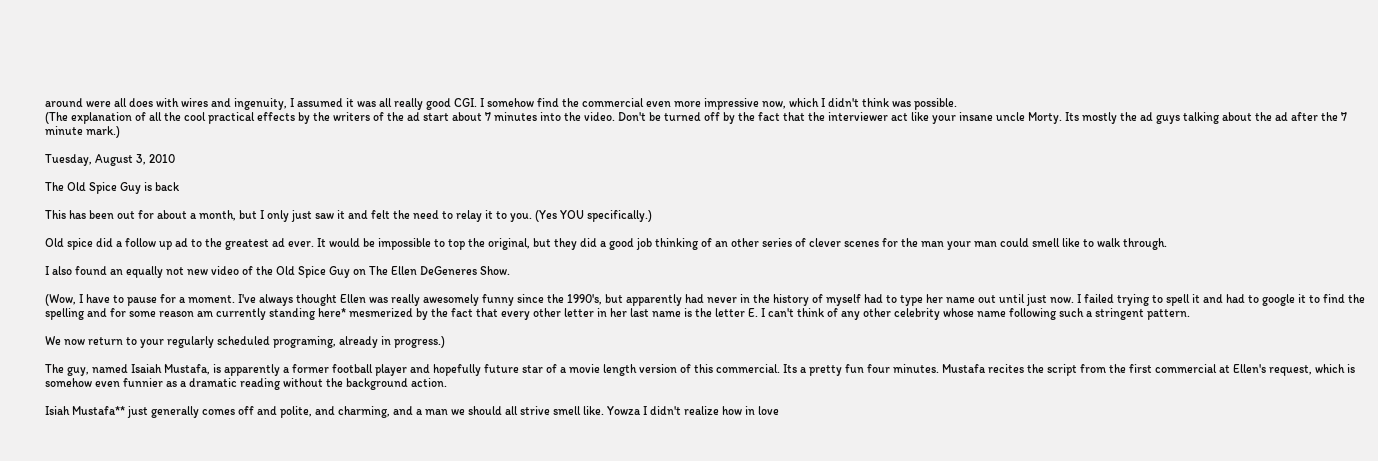around were all does with wires and ingenuity, I assumed it was all really good CGI. I somehow find the commercial even more impressive now, which I didn't think was possible.
(The explanation of all the cool practical effects by the writers of the ad start about 7 minutes into the video. Don't be turned off by the fact that the interviewer act like your insane uncle Morty. Its mostly the ad guys talking about the ad after the 7 minute mark.)

Tuesday, August 3, 2010

The Old Spice Guy is back

This has been out for about a month, but I only just saw it and felt the need to relay it to you. (Yes YOU specifically.)

Old spice did a follow up ad to the greatest ad ever. It would be impossible to top the original, but they did a good job thinking of an other series of clever scenes for the man your man could smell like to walk through.

I also found an equally not new video of the Old Spice Guy on The Ellen DeGeneres Show.

(Wow, I have to pause for a moment. I've always thought Ellen was really awesomely funny since the 1990's, but apparently had never in the history of myself had to type her name out until just now. I failed trying to spell it and had to google it to find the spelling and for some reason am currently standing here* mesmerized by the fact that every other letter in her last name is the letter E. I can't think of any other celebrity whose name following such a stringent pattern.

We now return to your regularly scheduled programing, already in progress.)

The guy, named Isaiah Mustafa, is apparently a former football player and hopefully future star of a movie length version of this commercial. Its a pretty fun four minutes. Mustafa recites the script from the first commercial at Ellen's request, which is somehow even funnier as a dramatic reading without the background action.

Isiah Mustafa** just generally comes off and polite, and charming, and a man we should all strive smell like. Yowza I didn't realize how in love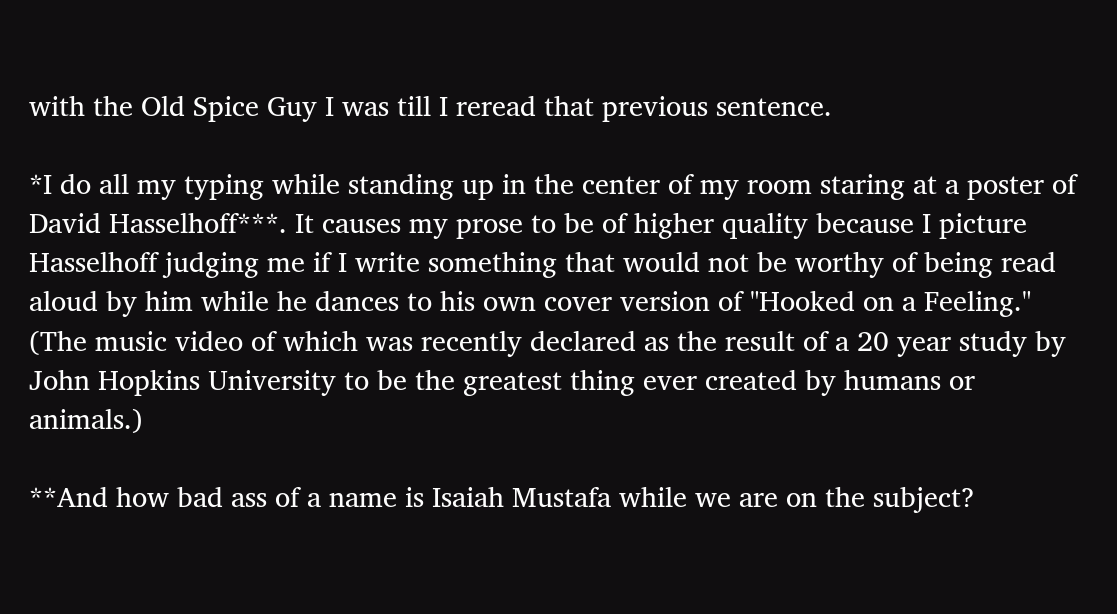with the Old Spice Guy I was till I reread that previous sentence.

*I do all my typing while standing up in the center of my room staring at a poster of David Hasselhoff***. It causes my prose to be of higher quality because I picture Hasselhoff judging me if I write something that would not be worthy of being read aloud by him while he dances to his own cover version of "Hooked on a Feeling." (The music video of which was recently declared as the result of a 20 year study by John Hopkins University to be the greatest thing ever created by humans or animals.)

**And how bad ass of a name is Isaiah Mustafa while we are on the subject?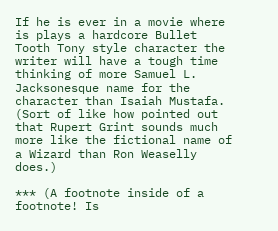If he is ever in a movie where is plays a hardcore Bullet Tooth Tony style character the writer will have a tough time thinking of more Samuel L. Jacksonesque name for the character than Isaiah Mustafa. (Sort of like how pointed out that Rupert Grint sounds much more like the fictional name of a Wizard than Ron Weaselly does.)

*** (A footnote inside of a footnote! Is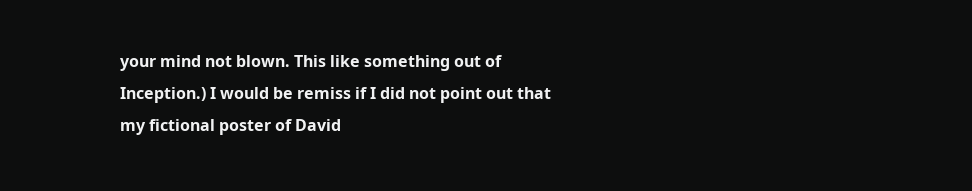your mind not blown. This like something out of Inception.) I would be remiss if I did not point out that my fictional poster of David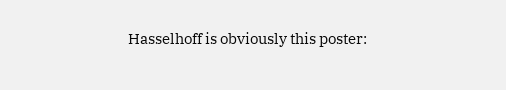Hasselhoff is obviously this poster: